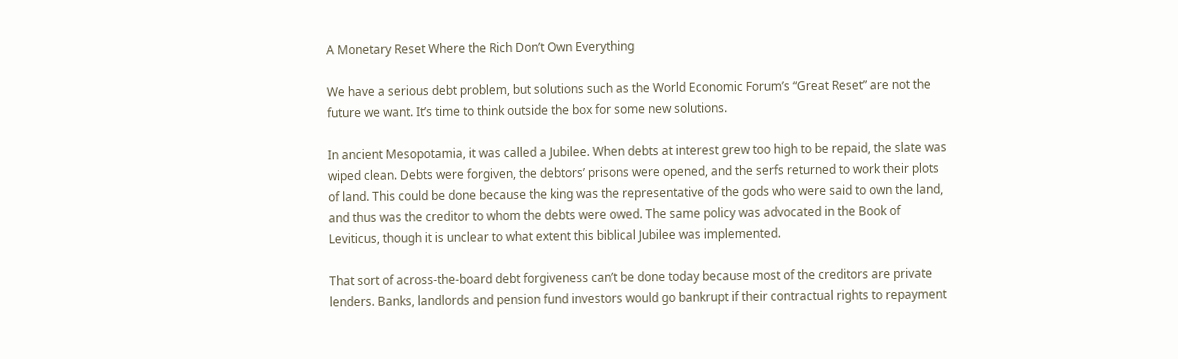A Monetary Reset Where the Rich Don’t Own Everything

We have a serious debt problem, but solutions such as the World Economic Forum’s “Great Reset” are not the future we want. It’s time to think outside the box for some new solutions.

In ancient Mesopotamia, it was called a Jubilee. When debts at interest grew too high to be repaid, the slate was wiped clean. Debts were forgiven, the debtors’ prisons were opened, and the serfs returned to work their plots of land. This could be done because the king was the representative of the gods who were said to own the land, and thus was the creditor to whom the debts were owed. The same policy was advocated in the Book of Leviticus, though it is unclear to what extent this biblical Jubilee was implemented.

That sort of across-the-board debt forgiveness can’t be done today because most of the creditors are private lenders. Banks, landlords and pension fund investors would go bankrupt if their contractual rights to repayment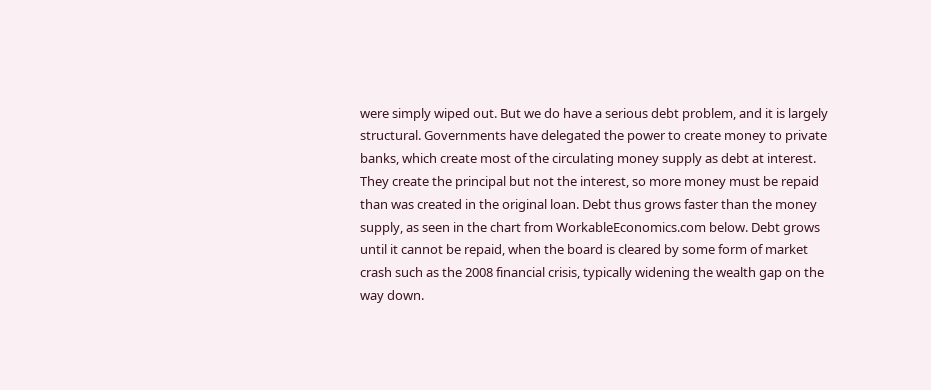were simply wiped out. But we do have a serious debt problem, and it is largely structural. Governments have delegated the power to create money to private banks, which create most of the circulating money supply as debt at interest. They create the principal but not the interest, so more money must be repaid than was created in the original loan. Debt thus grows faster than the money supply, as seen in the chart from WorkableEconomics.com below. Debt grows until it cannot be repaid, when the board is cleared by some form of market crash such as the 2008 financial crisis, typically widening the wealth gap on the way down.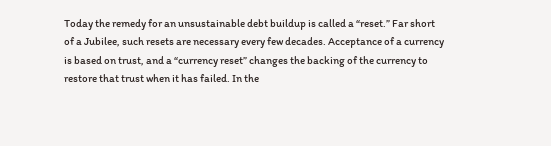Today the remedy for an unsustainable debt buildup is called a “reset.” Far short of a Jubilee, such resets are necessary every few decades. Acceptance of a currency is based on trust, and a “currency reset” changes the backing of the currency to restore that trust when it has failed. In the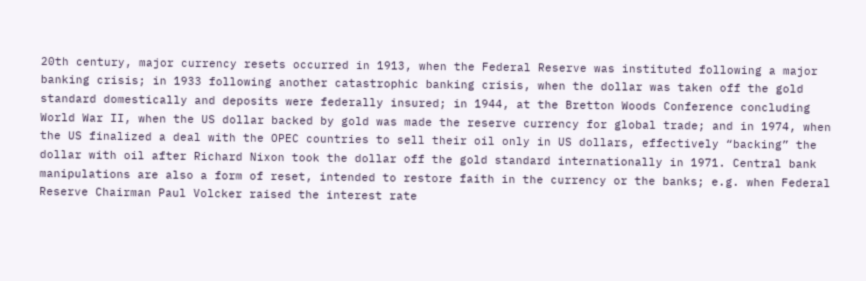20th century, major currency resets occurred in 1913, when the Federal Reserve was instituted following a major banking crisis; in 1933 following another catastrophic banking crisis, when the dollar was taken off the gold standard domestically and deposits were federally insured; in 1944, at the Bretton Woods Conference concluding World War II, when the US dollar backed by gold was made the reserve currency for global trade; and in 1974, when the US finalized a deal with the OPEC countries to sell their oil only in US dollars, effectively “backing” the dollar with oil after Richard Nixon took the dollar off the gold standard internationally in 1971. Central bank manipulations are also a form of reset, intended to restore faith in the currency or the banks; e.g. when Federal Reserve Chairman Paul Volcker raised the interest rate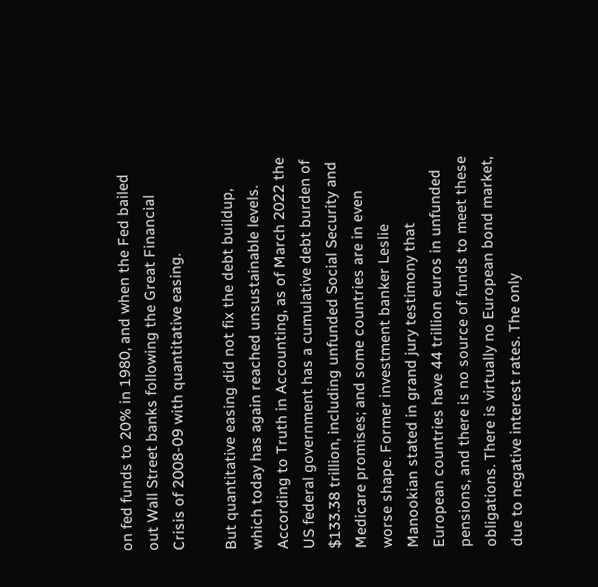on fed funds to 20% in 1980, and when the Fed bailed out Wall Street banks following the Great Financial Crisis of 2008-09 with quantitative easing.

But quantitative easing did not fix the debt buildup, which today has again reached unsustainable levels. According to Truth in Accounting, as of March 2022 the US federal government has a cumulative debt burden of $133.38 trillion, including unfunded Social Security and Medicare promises; and some countries are in even worse shape. Former investment banker Leslie Manookian stated in grand jury testimony that European countries have 44 trillion euros in unfunded pensions, and there is no source of funds to meet these obligations. There is virtually no European bond market, due to negative interest rates. The only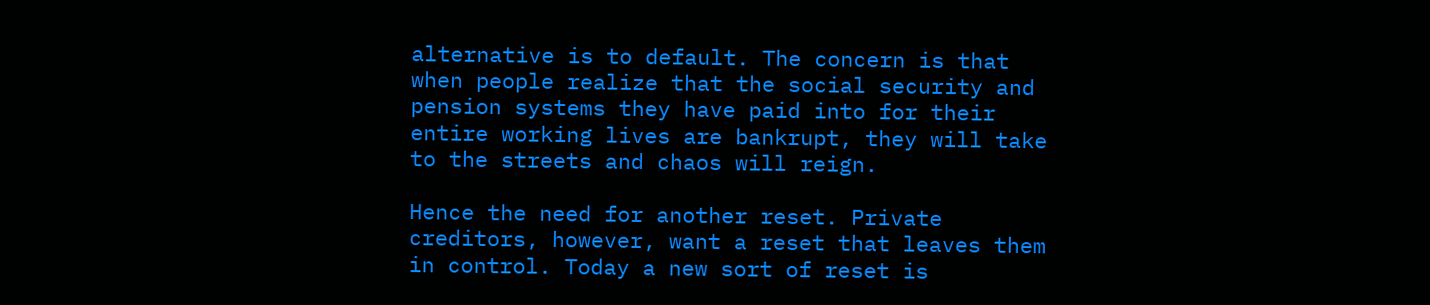alternative is to default. The concern is that when people realize that the social security and pension systems they have paid into for their entire working lives are bankrupt, they will take to the streets and chaos will reign.

Hence the need for another reset. Private creditors, however, want a reset that leaves them in control. Today a new sort of reset is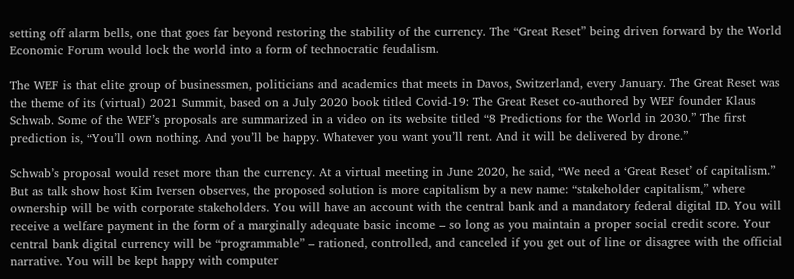setting off alarm bells, one that goes far beyond restoring the stability of the currency. The “Great Reset” being driven forward by the World Economic Forum would lock the world into a form of technocratic feudalism.

The WEF is that elite group of businessmen, politicians and academics that meets in Davos, Switzerland, every January. The Great Reset was the theme of its (virtual) 2021 Summit, based on a July 2020 book titled Covid-19: The Great Reset co-authored by WEF founder Klaus Schwab. Some of the WEF’s proposals are summarized in a video on its website titled “8 Predictions for the World in 2030.” The first prediction is, “You’ll own nothing. And you’ll be happy. Whatever you want you’ll rent. And it will be delivered by drone.”

Schwab’s proposal would reset more than the currency. At a virtual meeting in June 2020, he said, “We need a ‘Great Reset’ of capitalism.” But as talk show host Kim Iversen observes, the proposed solution is more capitalism by a new name: “stakeholder capitalism,” where ownership will be with corporate stakeholders. You will have an account with the central bank and a mandatory federal digital ID. You will receive a welfare payment in the form of a marginally adequate basic income – so long as you maintain a proper social credit score. Your central bank digital currency will be “programmable” – rationed, controlled, and canceled if you get out of line or disagree with the official narrative. You will be kept happy with computer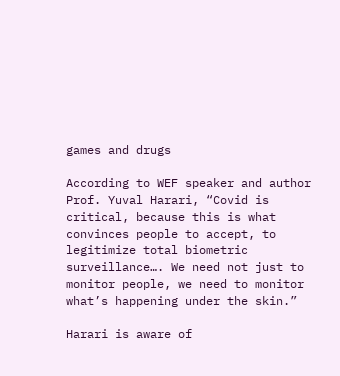games and drugs

According to WEF speaker and author Prof. Yuval Harari, “Covid is critical, because this is what convinces people to accept, to legitimize total biometric surveillance…. We need not just to monitor people, we need to monitor what’s happening under the skin.”

Harari is aware of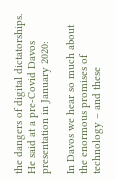the dangers of digital dictatorships. He said at a pre-Covid Davos presentation in January 2020:

In Davos we hear so much about the enormous promises of technology – and these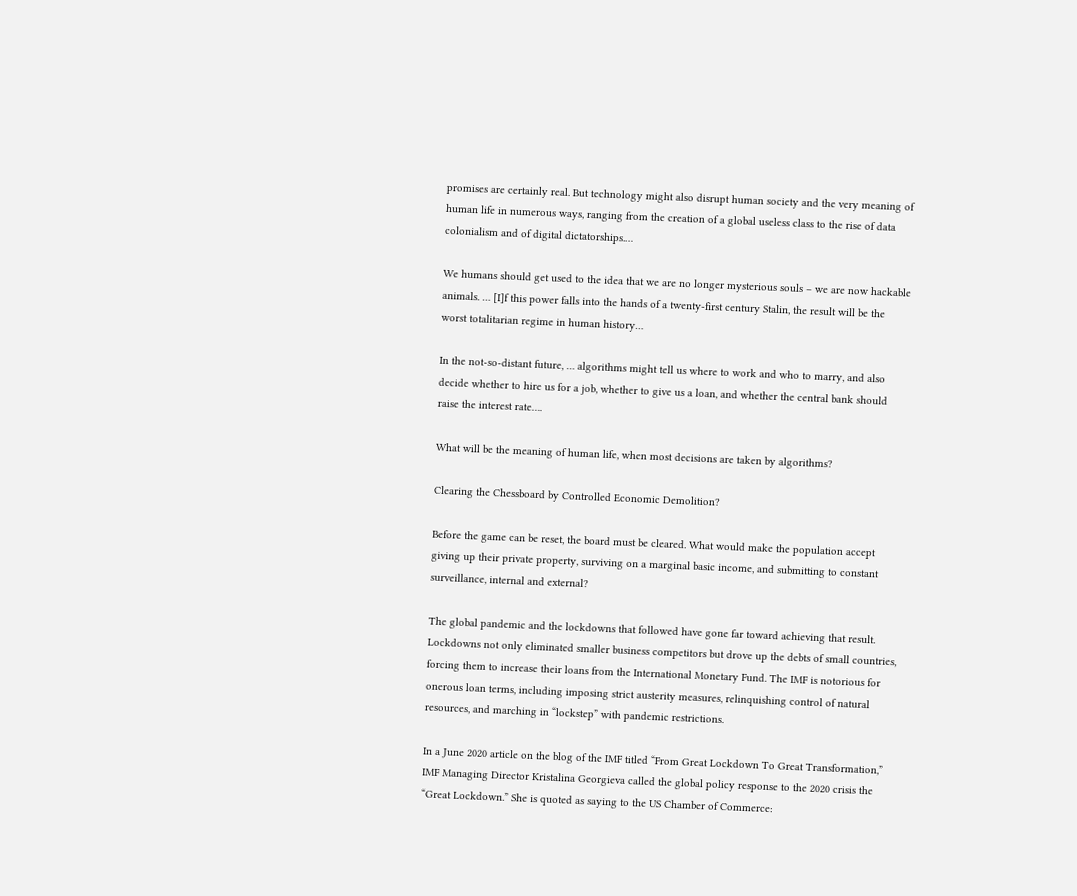promises are certainly real. But technology might also disrupt human society and the very meaning of human life in numerous ways, ranging from the creation of a global useless class to the rise of data colonialism and of digital dictatorships.…

We humans should get used to the idea that we are no longer mysterious souls – we are now hackable animals. … [I]f this power falls into the hands of a twenty-first century Stalin, the result will be the worst totalitarian regime in human history…

In the not-so-distant future, … algorithms might tell us where to work and who to marry, and also decide whether to hire us for a job, whether to give us a loan, and whether the central bank should raise the interest rate….

What will be the meaning of human life, when most decisions are taken by algorithms?

Clearing the Chessboard by Controlled Economic Demolition?

Before the game can be reset, the board must be cleared. What would make the population accept giving up their private property, surviving on a marginal basic income, and submitting to constant surveillance, internal and external?

The global pandemic and the lockdowns that followed have gone far toward achieving that result. Lockdowns not only eliminated smaller business competitors but drove up the debts of small countries, forcing them to increase their loans from the International Monetary Fund. The IMF is notorious for onerous loan terms, including imposing strict austerity measures, relinquishing control of natural resources, and marching in “lockstep” with pandemic restrictions.

In a June 2020 article on the blog of the IMF titled “From Great Lockdown To Great Transformation,” IMF Managing Director Kristalina Georgieva called the global policy response to the 2020 crisis the “Great Lockdown.” She is quoted as saying to the US Chamber of Commerce: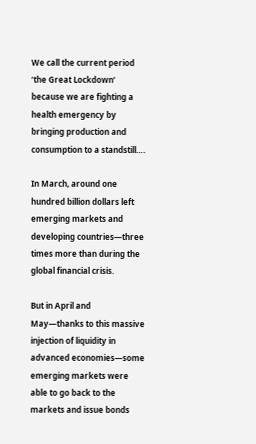We call the current period ‘the Great Lockdown’ because we are fighting a health emergency by bringing production and consumption to a standstill….

In March, around one hundred billion dollars left emerging markets and developing countries—three times more than during the global financial crisis.

But in April and May—thanks to this massive injection of liquidity in advanced economies—some emerging markets were able to go back to the markets and issue bonds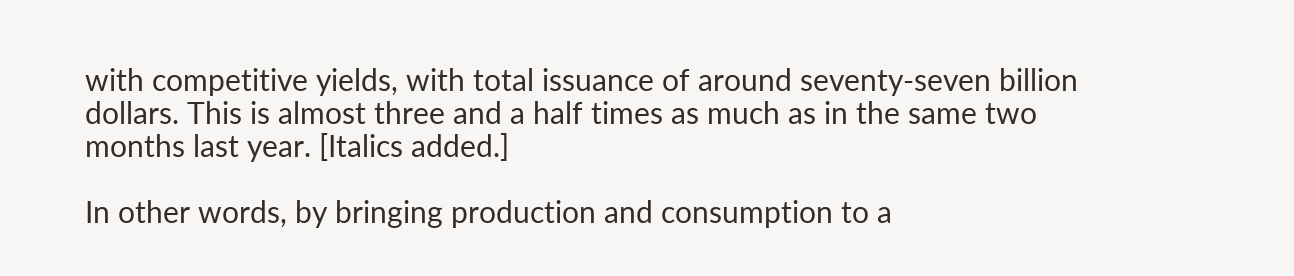with competitive yields, with total issuance of around seventy-seven billion dollars. This is almost three and a half times as much as in the same two months last year. [Italics added.]

In other words, by bringing production and consumption to a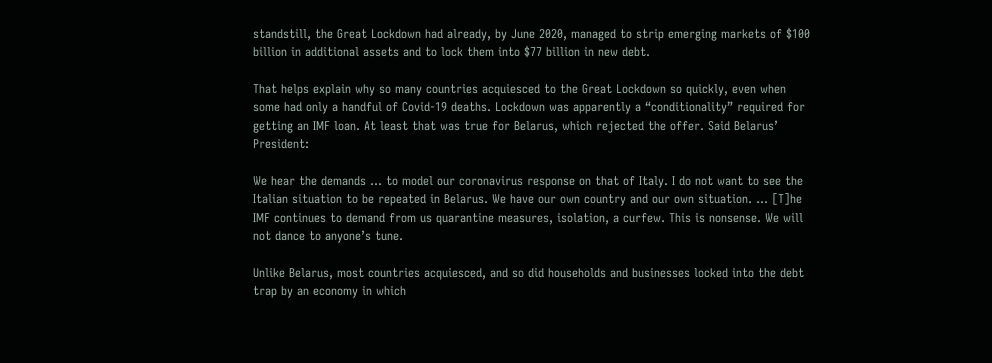standstill, the Great Lockdown had already, by June 2020, managed to strip emerging markets of $100 billion in additional assets and to lock them into $77 billion in new debt.

That helps explain why so many countries acquiesced to the Great Lockdown so quickly, even when some had only a handful of Covid-19 deaths. Lockdown was apparently a “conditionality” required for getting an IMF loan. At least that was true for Belarus, which rejected the offer. Said Belarus’ President:

We hear the demands … to model our coronavirus response on that of Italy. I do not want to see the Italian situation to be repeated in Belarus. We have our own country and our own situation. … [T]he IMF continues to demand from us quarantine measures, isolation, a curfew. This is nonsense. We will not dance to anyone’s tune.

Unlike Belarus, most countries acquiesced, and so did households and businesses locked into the debt trap by an economy in which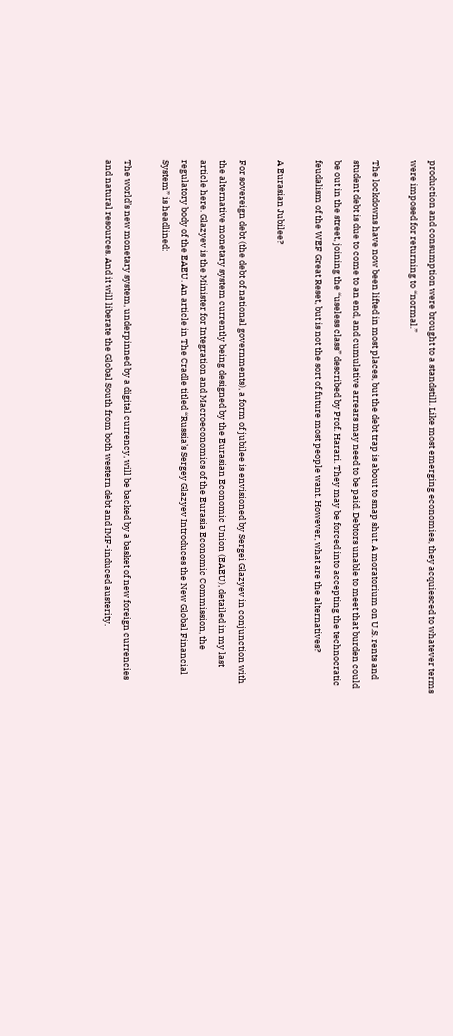production and consumption were brought to a standstill. Like most emerging economies, they acquiesced to whatever terms were imposed for returning to “normal.”

The lockdowns have now been lifted in most places, but the debt trap is about to snap shut. A moratorium on U.S. rents and student debt is due to come to an end, and cumulative arrears may need to be paid. Debtors unable to meet that burden could be out in the street, joining the “useless class” described by Prof. Harari. They may be forced into accepting the technocratic feudalism of the WEF Great Reset, but is not the sort of future most people want. However, what are the alternatives?

A Eurasian Jubilee?

For sovereign debt (the debt of national governments), a form of jubilee is envisioned by Sergei Glazyev in conjunction with the alternative monetary system currently being designed by the Eurasian Economic Union (EAEU), detailed in my last article here. Glazyev is the Minister for Integration and Macroeconomics of the Eurasia Economic Commission, the regulatory body of the EAEU. An article in The Cradle titled “Russia’s Sergey Glazyev Introduces the New Global Financial System” is headlined:

The world’s new monetary system, underpinned by a digital currency, will be backed by a basket of new foreign currencies and natural resources. And it will liberate the Global South from both western debt and IMF-induced austerity.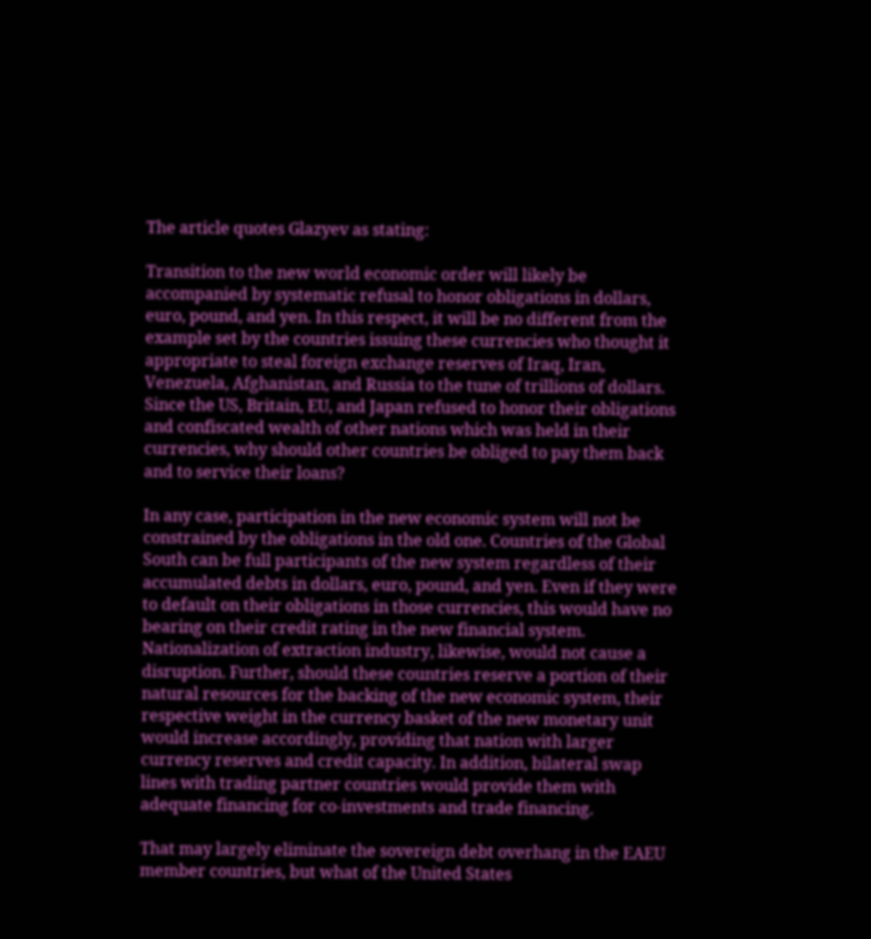The article quotes Glazyev as stating:

Transition to the new world economic order will likely be accompanied by systematic refusal to honor obligations in dollars, euro, pound, and yen. In this respect, it will be no different from the example set by the countries issuing these currencies who thought it appropriate to steal foreign exchange reserves of Iraq, Iran, Venezuela, Afghanistan, and Russia to the tune of trillions of dollars. Since the US, Britain, EU, and Japan refused to honor their obligations and confiscated wealth of other nations which was held in their currencies, why should other countries be obliged to pay them back and to service their loans?

In any case, participation in the new economic system will not be constrained by the obligations in the old one. Countries of the Global South can be full participants of the new system regardless of their accumulated debts in dollars, euro, pound, and yen. Even if they were to default on their obligations in those currencies, this would have no bearing on their credit rating in the new financial system. Nationalization of extraction industry, likewise, would not cause a disruption. Further, should these countries reserve a portion of their natural resources for the backing of the new economic system, their respective weight in the currency basket of the new monetary unit would increase accordingly, providing that nation with larger currency reserves and credit capacity. In addition, bilateral swap lines with trading partner countries would provide them with adequate financing for co-investments and trade financing.

That may largely eliminate the sovereign debt overhang in the EAEU member countries, but what of the United States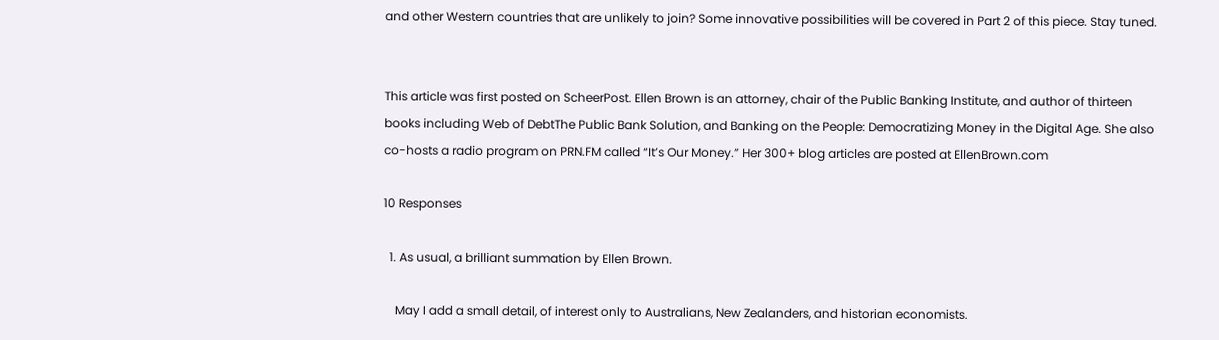and other Western countries that are unlikely to join? Some innovative possibilities will be covered in Part 2 of this piece. Stay tuned.


This article was first posted on ScheerPost. Ellen Brown is an attorney, chair of the Public Banking Institute, and author of thirteen books including Web of DebtThe Public Bank Solution, and Banking on the People: Democratizing Money in the Digital Age. She also co-hosts a radio program on PRN.FM called “It’s Our Money.” Her 300+ blog articles are posted at EllenBrown.com

10 Responses

  1. As usual, a brilliant summation by Ellen Brown.

    May I add a small detail, of interest only to Australians, New Zealanders, and historian economists.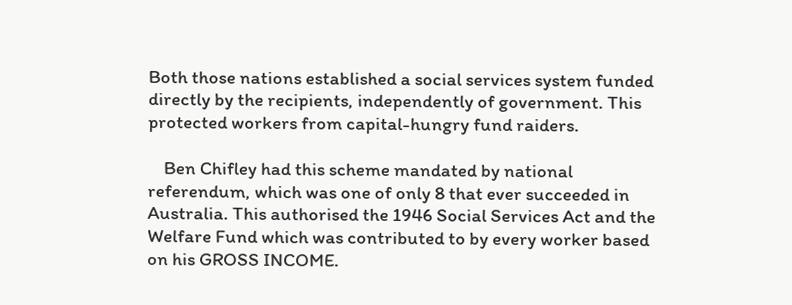Both those nations established a social services system funded directly by the recipients, independently of government. This protected workers from capital-hungry fund raiders.

    Ben Chifley had this scheme mandated by national referendum, which was one of only 8 that ever succeeded in Australia. This authorised the 1946 Social Services Act and the Welfare Fund which was contributed to by every worker based on his GROSS INCOME.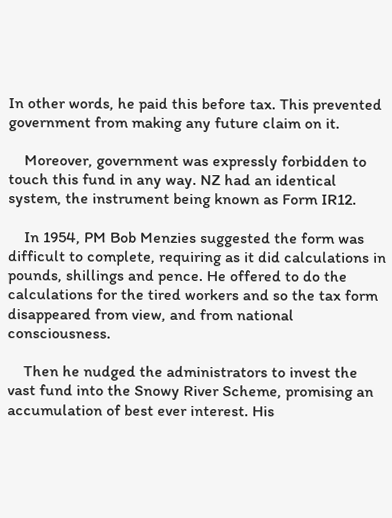In other words, he paid this before tax. This prevented government from making any future claim on it.

    Moreover, government was expressly forbidden to touch this fund in any way. NZ had an identical system, the instrument being known as Form IR12.

    In 1954, PM Bob Menzies suggested the form was difficult to complete, requiring as it did calculations in pounds, shillings and pence. He offered to do the calculations for the tired workers and so the tax form disappeared from view, and from national consciousness.

    Then he nudged the administrators to invest the vast fund into the Snowy River Scheme, promising an accumulation of best ever interest. His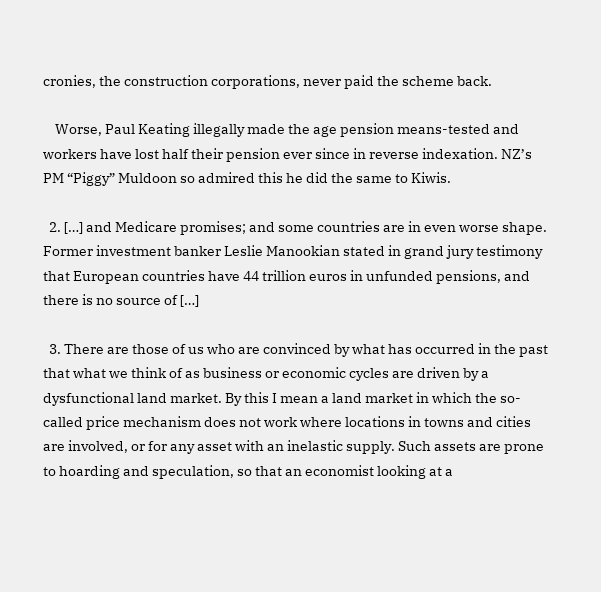cronies, the construction corporations, never paid the scheme back.

    Worse, Paul Keating illegally made the age pension means-tested and workers have lost half their pension ever since in reverse indexation. NZ’s PM “Piggy” Muldoon so admired this he did the same to Kiwis.

  2. […] and Medicare promises; and some countries are in even worse shape. Former investment banker Leslie Manookian stated in grand jury testimony that European countries have 44 trillion euros in unfunded pensions, and there is no source of […]

  3. There are those of us who are convinced by what has occurred in the past that what we think of as business or economic cycles are driven by a dysfunctional land market. By this I mean a land market in which the so-called price mechanism does not work where locations in towns and cities are involved, or for any asset with an inelastic supply. Such assets are prone to hoarding and speculation, so that an economist looking at a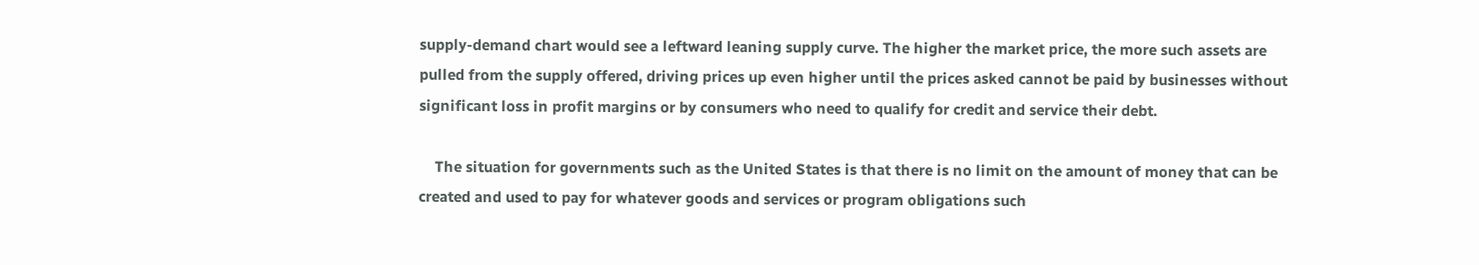supply-demand chart would see a leftward leaning supply curve. The higher the market price, the more such assets are pulled from the supply offered, driving prices up even higher until the prices asked cannot be paid by businesses without significant loss in profit margins or by consumers who need to qualify for credit and service their debt.

    The situation for governments such as the United States is that there is no limit on the amount of money that can be created and used to pay for whatever goods and services or program obligations such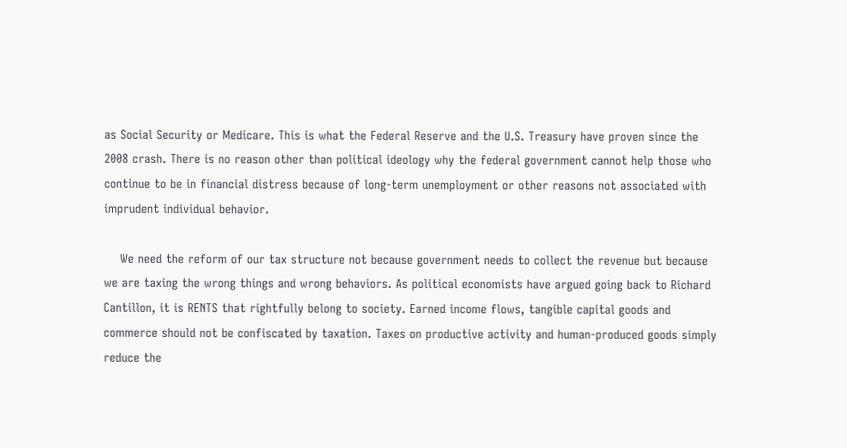as Social Security or Medicare. This is what the Federal Reserve and the U.S. Treasury have proven since the 2008 crash. There is no reason other than political ideology why the federal government cannot help those who continue to be in financial distress because of long-term unemployment or other reasons not associated with imprudent individual behavior.

    We need the reform of our tax structure not because government needs to collect the revenue but because we are taxing the wrong things and wrong behaviors. As political economists have argued going back to Richard Cantillon, it is RENTS that rightfully belong to society. Earned income flows, tangible capital goods and commerce should not be confiscated by taxation. Taxes on productive activity and human-produced goods simply reduce the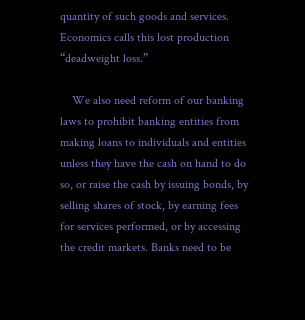quantity of such goods and services. Economics calls this lost production “deadweight loss.”

    We also need reform of our banking laws to prohibit banking entities from making loans to individuals and entities unless they have the cash on hand to do so, or raise the cash by issuing bonds, by selling shares of stock, by earning fees for services performed, or by accessing the credit markets. Banks need to be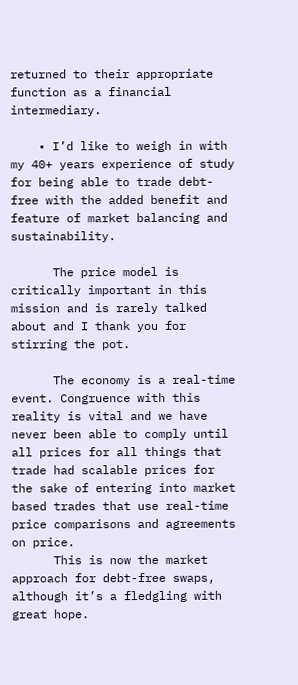returned to their appropriate function as a financial intermediary.

    • I’d like to weigh in with my 40+ years experience of study for being able to trade debt-free with the added benefit and feature of market balancing and sustainability.

      The price model is critically important in this mission and is rarely talked about and I thank you for stirring the pot.

      The economy is a real-time event. Congruence with this reality is vital and we have never been able to comply until all prices for all things that trade had scalable prices for the sake of entering into market based trades that use real-time price comparisons and agreements on price.
      This is now the market approach for debt-free swaps, although it’s a fledgling with great hope.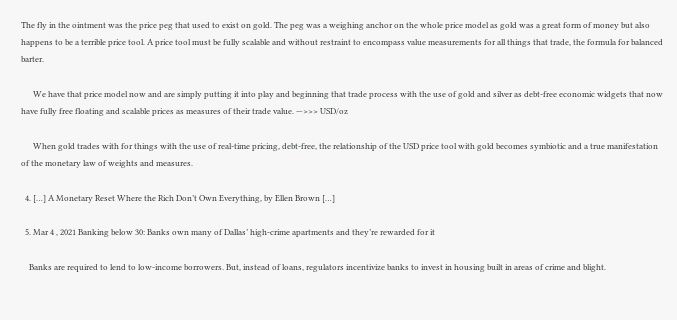The fly in the ointment was the price peg that used to exist on gold. The peg was a weighing anchor on the whole price model as gold was a great form of money but also happens to be a terrible price tool. A price tool must be fully scalable and without restraint to encompass value measurements for all things that trade, the formula for balanced barter.

      We have that price model now and are simply putting it into play and beginning that trade process with the use of gold and silver as debt-free economic widgets that now have fully free floating and scalable prices as measures of their trade value. —>>> USD/oz

      When gold trades with for things with the use of real-time pricing, debt-free, the relationship of the USD price tool with gold becomes symbiotic and a true manifestation of the monetary law of weights and measures.

  4. […] A Monetary Reset Where the Rich Don’t Own Everything, by Ellen Brown […]

  5. Mar 4 , 2021 Banking below 30: Banks own many of Dallas’ high-crime apartments and they’re rewarded for it

    Banks are required to lend to low-income borrowers. But, instead of loans, regulators incentivize banks to invest in housing built in areas of crime and blight.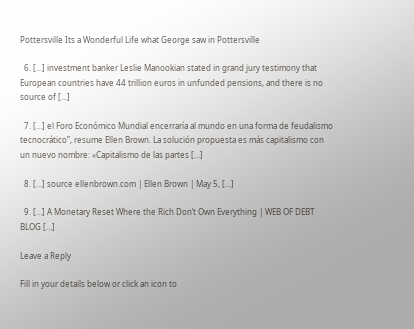Pottersville Its a Wonderful Life what George saw in Pottersville

  6. […] investment banker Leslie Manookian stated in grand jury testimony that European countries have 44 trillion euros in unfunded pensions, and there is no source of […]

  7. […] el Foro Económico Mundial encerraría al mundo en una forma de feudalismo tecnocrático”, resume Ellen Brown. La solución propuesta es más capitalismo con un nuevo nombre: «Capitalismo de las partes […]

  8. […] source ellenbrown.com | Ellen Brown | May 5, […]

  9. […] A Monetary Reset Where the Rich Don’t Own Everything | WEB OF DEBT BLOG […]

Leave a Reply

Fill in your details below or click an icon to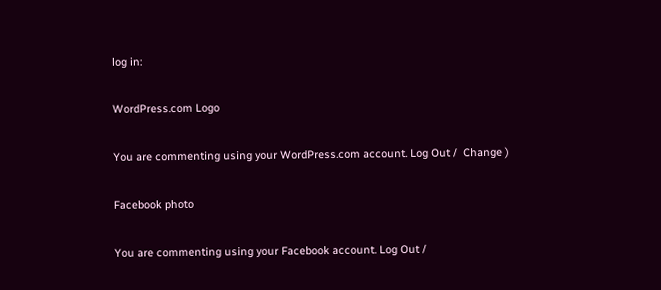log in:

WordPress.com Logo

You are commenting using your WordPress.com account. Log Out /  Change )

Facebook photo

You are commenting using your Facebook account. Log Out /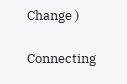Change )

Connecting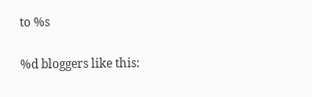to %s

%d bloggers like this: